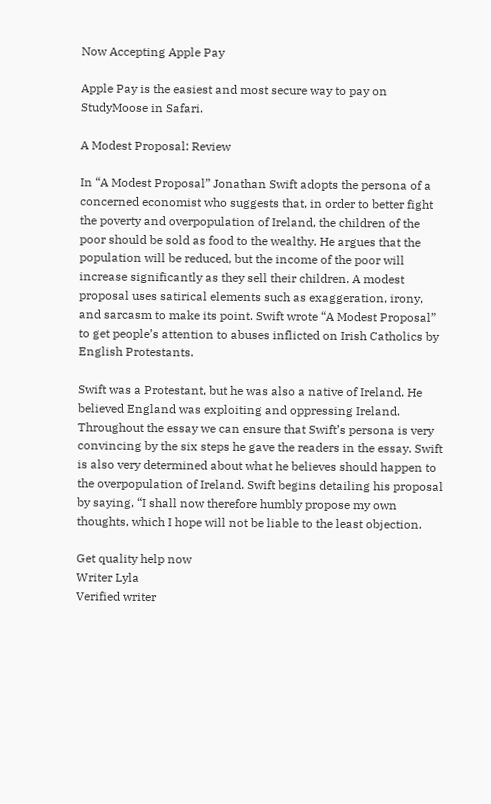Now Accepting Apple Pay

Apple Pay is the easiest and most secure way to pay on StudyMoose in Safari.

A Modest Proposal: Review

In “A Modest Proposal” Jonathan Swift adopts the persona of a concerned economist who suggests that, in order to better fight the poverty and overpopulation of Ireland, the children of the poor should be sold as food to the wealthy. He argues that the population will be reduced, but the income of the poor will increase significantly as they sell their children. A modest proposal uses satirical elements such as exaggeration, irony, and sarcasm to make its point. Swift wrote “A Modest Proposal” to get people’s attention to abuses inflicted on Irish Catholics by English Protestants.

Swift was a Protestant, but he was also a native of Ireland. He believed England was exploiting and oppressing Ireland. Throughout the essay we can ensure that Swift’s persona is very convincing by the six steps he gave the readers in the essay. Swift is also very determined about what he believes should happen to the overpopulation of Ireland. Swift begins detailing his proposal by saying, “I shall now therefore humbly propose my own thoughts, which I hope will not be liable to the least objection.

Get quality help now
Writer Lyla
Verified writer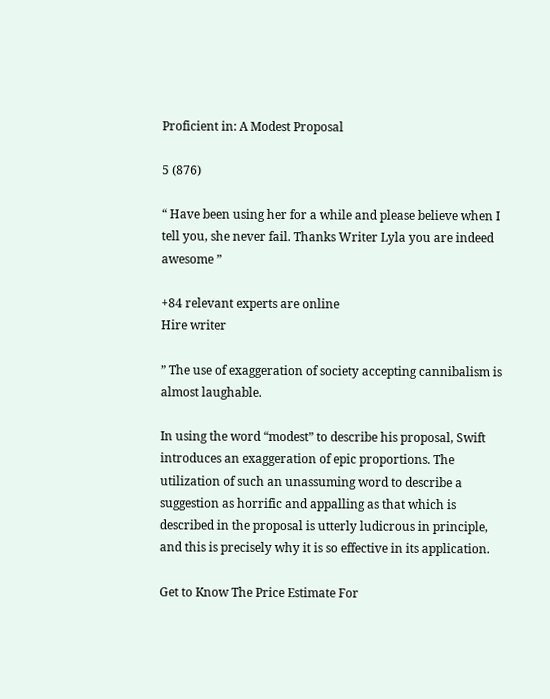Proficient in: A Modest Proposal

5 (876)

“ Have been using her for a while and please believe when I tell you, she never fail. Thanks Writer Lyla you are indeed awesome ”

+84 relevant experts are online
Hire writer

” The use of exaggeration of society accepting cannibalism is almost laughable.

In using the word “modest” to describe his proposal, Swift introduces an exaggeration of epic proportions. The utilization of such an unassuming word to describe a suggestion as horrific and appalling as that which is described in the proposal is utterly ludicrous in principle, and this is precisely why it is so effective in its application.

Get to Know The Price Estimate For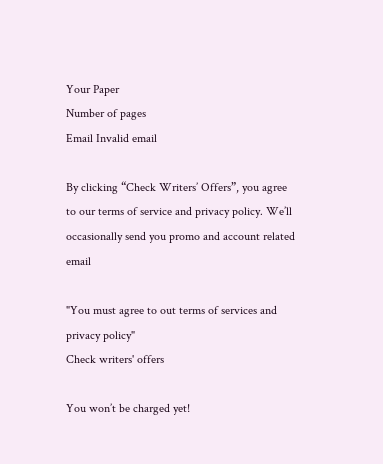Your Paper
Number of pages
Email Invalid email

By clicking “Check Writers’ Offers”, you agree to our terms of service and privacy policy. We’ll occasionally send you promo and account related email

"You must agree to out terms of services and privacy policy"
Check writers' offers

You won’t be charged yet!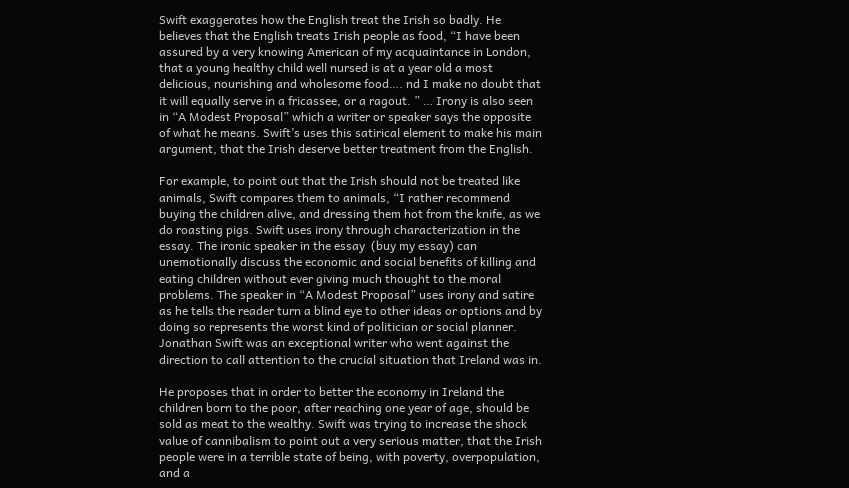Swift exaggerates how the English treat the Irish so badly. He believes that the English treats Irish people as food, “I have been assured by a very knowing American of my acquaintance in London, that a young healthy child well nursed is at a year old a most delicious, nourishing and wholesome food…. nd I make no doubt that it will equally serve in a fricassee, or a ragout. ” … Irony is also seen in “A Modest Proposal” which a writer or speaker says the opposite of what he means. Swift’s uses this satirical element to make his main argument, that the Irish deserve better treatment from the English.

For example, to point out that the Irish should not be treated like animals, Swift compares them to animals, “I rather recommend buying the children alive, and dressing them hot from the knife, as we do roasting pigs. Swift uses irony through characterization in the essay. The ironic speaker in the essay  (buy my essay) can unemotionally discuss the economic and social benefits of killing and eating children without ever giving much thought to the moral problems. The speaker in “A Modest Proposal” uses irony and satire as he tells the reader turn a blind eye to other ideas or options and by doing so represents the worst kind of politician or social planner. Jonathan Swift was an exceptional writer who went against the direction to call attention to the crucial situation that Ireland was in.

He proposes that in order to better the economy in Ireland the children born to the poor, after reaching one year of age, should be sold as meat to the wealthy. Swift was trying to increase the shock value of cannibalism to point out a very serious matter, that the Irish people were in a terrible state of being, with poverty, overpopulation, and a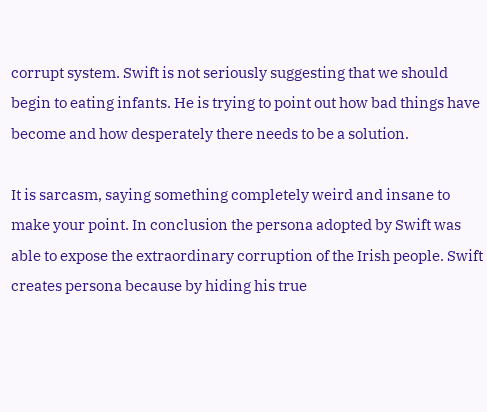corrupt system. Swift is not seriously suggesting that we should begin to eating infants. He is trying to point out how bad things have become and how desperately there needs to be a solution.

It is sarcasm, saying something completely weird and insane to make your point. In conclusion the persona adopted by Swift was able to expose the extraordinary corruption of the Irish people. Swift creates persona because by hiding his true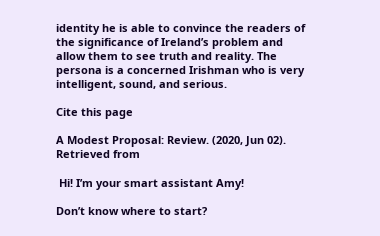identity he is able to convince the readers of the significance of Ireland’s problem and allow them to see truth and reality. The persona is a concerned Irishman who is very intelligent, sound, and serious.

Cite this page

A Modest Proposal: Review. (2020, Jun 02). Retrieved from

 Hi! I’m your smart assistant Amy!

Don’t know where to start?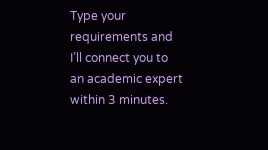Type your requirements and I’ll connect you to an academic expert within 3 minutes.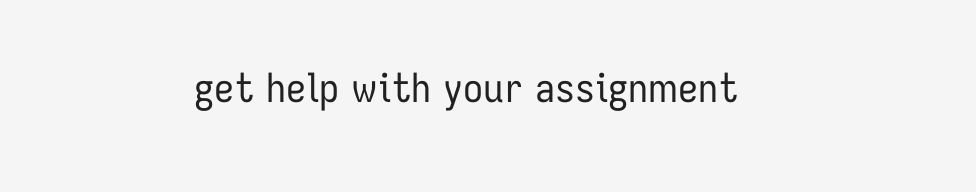get help with your assignment